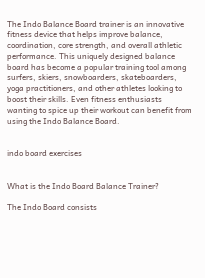The Indo Balance Board trainer is an innovative fitness device that helps improve balance, coordination, core strength, and overall athletic performance. This uniquely designed balance board has become a popular training tool among surfers, skiers, snowboarders, skateboarders, yoga practitioners, and other athletes looking to boost their skills. Even fitness enthusiasts wanting to spice up their workout can benefit from using the Indo Balance Board.


indo board exercises


What is the Indo Board Balance Trainer?

The Indo Board consists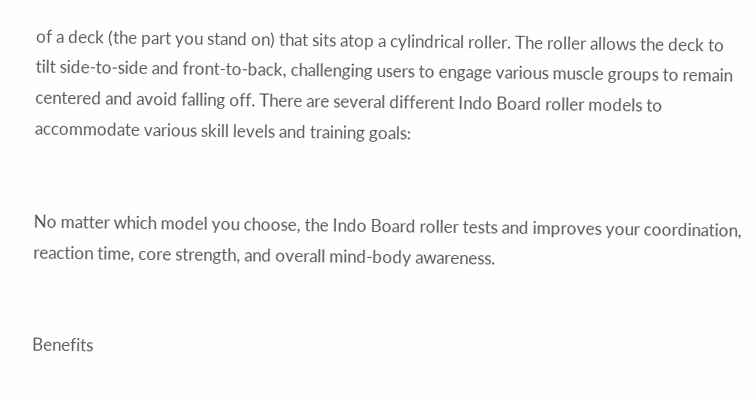of a deck (the part you stand on) that sits atop a cylindrical roller. The roller allows the deck to tilt side-to-side and front-to-back, challenging users to engage various muscle groups to remain centered and avoid falling off. There are several different Indo Board roller models to accommodate various skill levels and training goals:


No matter which model you choose, the Indo Board roller tests and improves your coordination, reaction time, core strength, and overall mind-body awareness.


Benefits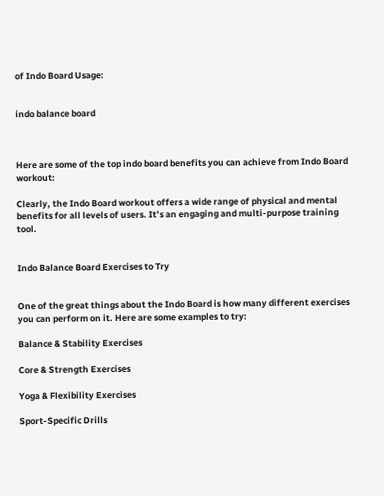of Indo Board Usage:


indo balance board



Here are some of the top indo board benefits you can achieve from Indo Board workout:

Clearly, the Indo Board workout offers a wide range of physical and mental benefits for all levels of users. It’s an engaging and multi-purpose training tool.


Indo Balance Board Exercises to Try


One of the great things about the Indo Board is how many different exercises you can perform on it. Here are some examples to try:

Balance & Stability Exercises

Core & Strength Exercises

Yoga & Flexibility Exercises

Sport-Specific Drills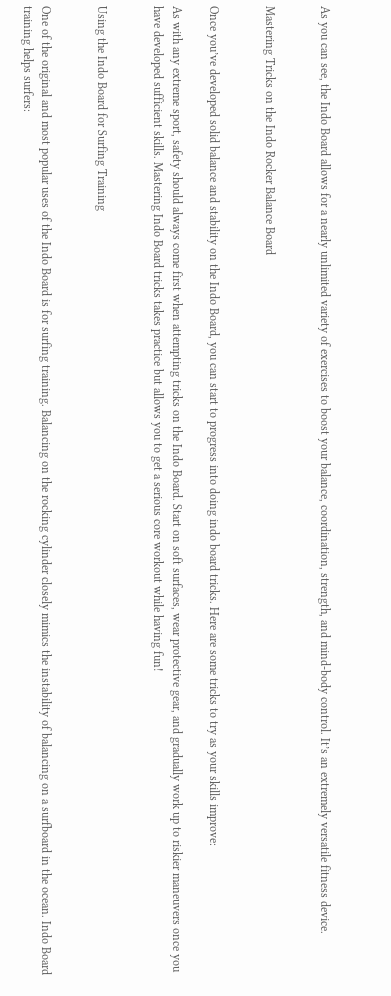As you can see, the Indo Board allows for a nearly unlimited variety of exercises to boost your balance, coordination, strength, and mind-body control. It’s an extremely versatile fitness device.


Mastering Tricks on the Indo Rocker Balance Board


Once you’ve developed solid balance and stability on the Indo Board, you can start to progress into doing indo board tricks. Here are some tricks to try as your skills improve:

As with any extreme sport, safety should always come first when attempting tricks on the Indo Board. Start on soft surfaces, wear protective gear, and gradually work up to riskier maneuvers once you have developed sufficient skills. Mastering Indo Board tricks takes practice but allows you to get a serious core workout while having fun!


Using the Indo Board for Surfing Training


One of the original and most popular uses of the Indo Board is for surfing training. Balancing on the rocking cylinder closely mimics the instability of balancing on a surfboard in the ocean. Indo Board training helps surfers: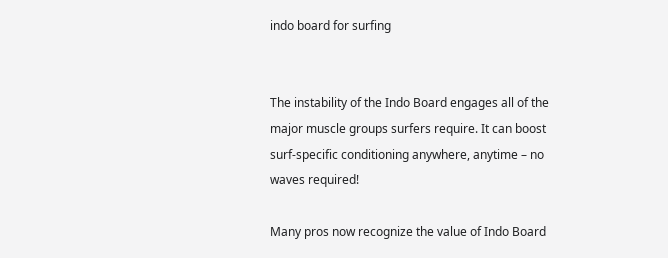indo board for surfing


The instability of the Indo Board engages all of the major muscle groups surfers require. It can boost surf-specific conditioning anywhere, anytime – no waves required!

Many pros now recognize the value of Indo Board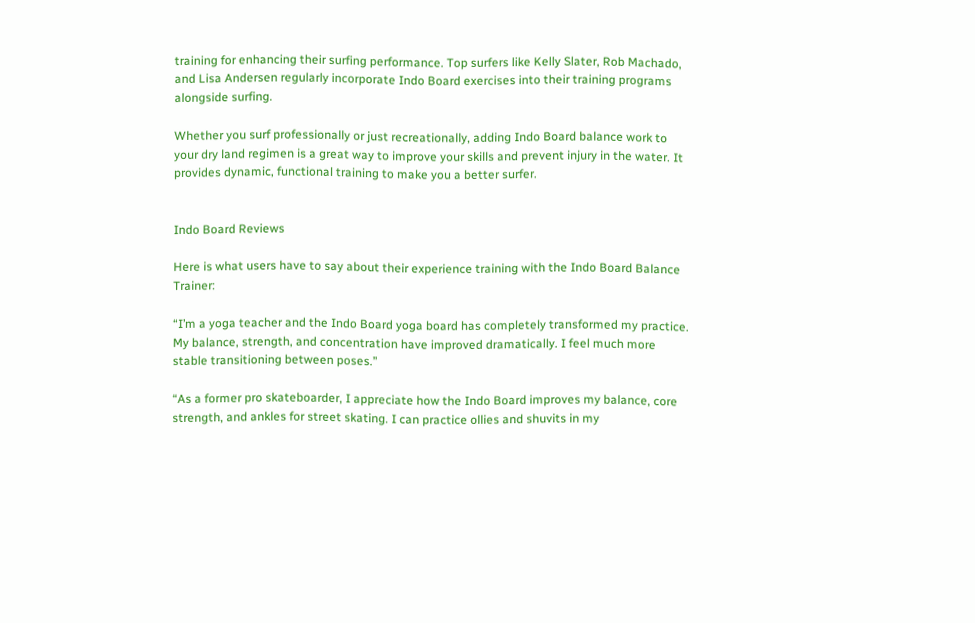training for enhancing their surfing performance. Top surfers like Kelly Slater, Rob Machado, and Lisa Andersen regularly incorporate Indo Board exercises into their training programs alongside surfing.

Whether you surf professionally or just recreationally, adding Indo Board balance work to your dry land regimen is a great way to improve your skills and prevent injury in the water. It provides dynamic, functional training to make you a better surfer.


Indo Board Reviews

Here is what users have to say about their experience training with the Indo Board Balance Trainer:

“I’m a yoga teacher and the Indo Board yoga board has completely transformed my practice. My balance, strength, and concentration have improved dramatically. I feel much more stable transitioning between poses.”

“As a former pro skateboarder, I appreciate how the Indo Board improves my balance, core strength, and ankles for street skating. I can practice ollies and shuvits in my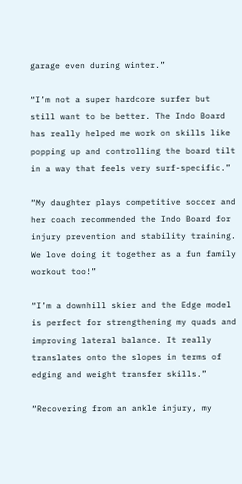garage even during winter.”

“I’m not a super hardcore surfer but still want to be better. The Indo Board has really helped me work on skills like popping up and controlling the board tilt in a way that feels very surf-specific.”

“My daughter plays competitive soccer and her coach recommended the Indo Board for injury prevention and stability training. We love doing it together as a fun family workout too!”

“I’m a downhill skier and the Edge model is perfect for strengthening my quads and improving lateral balance. It really translates onto the slopes in terms of edging and weight transfer skills.”

“Recovering from an ankle injury, my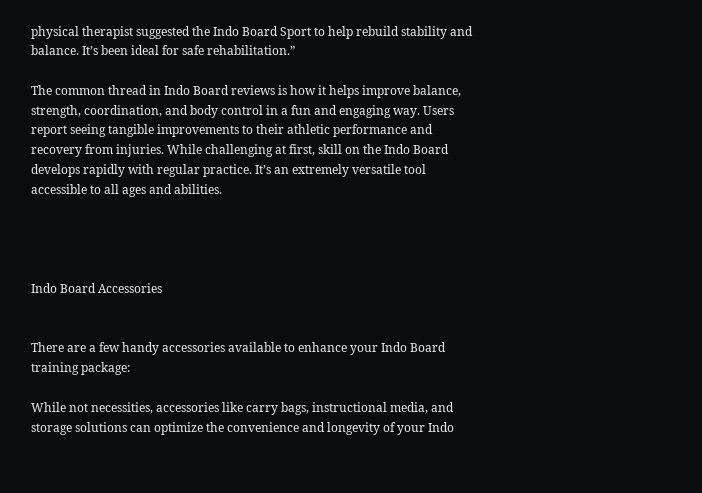physical therapist suggested the Indo Board Sport to help rebuild stability and balance. It’s been ideal for safe rehabilitation.”

The common thread in Indo Board reviews is how it helps improve balance, strength, coordination, and body control in a fun and engaging way. Users report seeing tangible improvements to their athletic performance and recovery from injuries. While challenging at first, skill on the Indo Board develops rapidly with regular practice. It’s an extremely versatile tool accessible to all ages and abilities.




Indo Board Accessories


There are a few handy accessories available to enhance your Indo Board training package:

While not necessities, accessories like carry bags, instructional media, and storage solutions can optimize the convenience and longevity of your Indo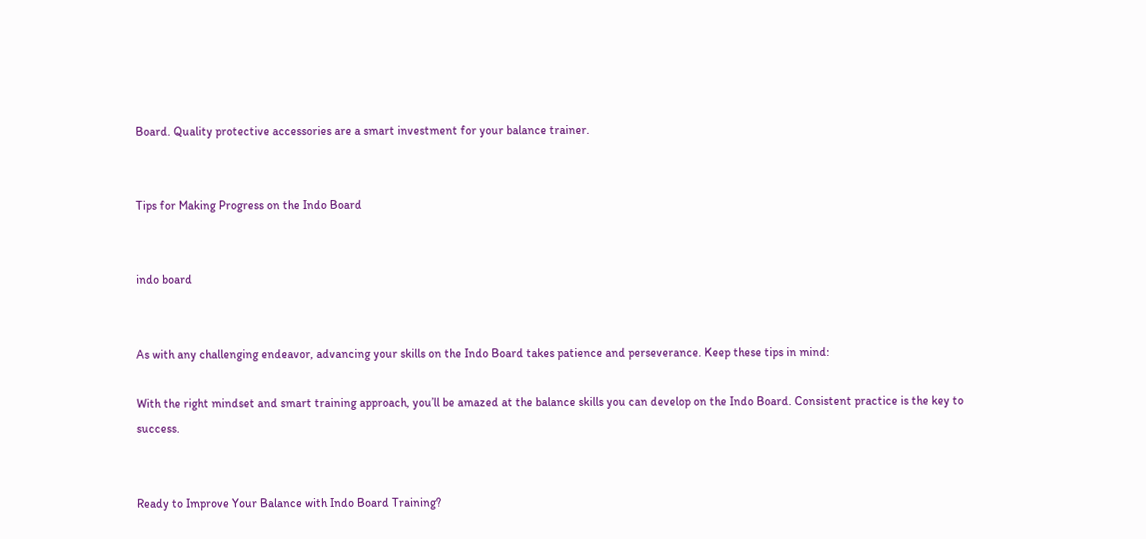Board. Quality protective accessories are a smart investment for your balance trainer.


Tips for Making Progress on the Indo Board


indo board


As with any challenging endeavor, advancing your skills on the Indo Board takes patience and perseverance. Keep these tips in mind:

With the right mindset and smart training approach, you’ll be amazed at the balance skills you can develop on the Indo Board. Consistent practice is the key to success.


Ready to Improve Your Balance with Indo Board Training?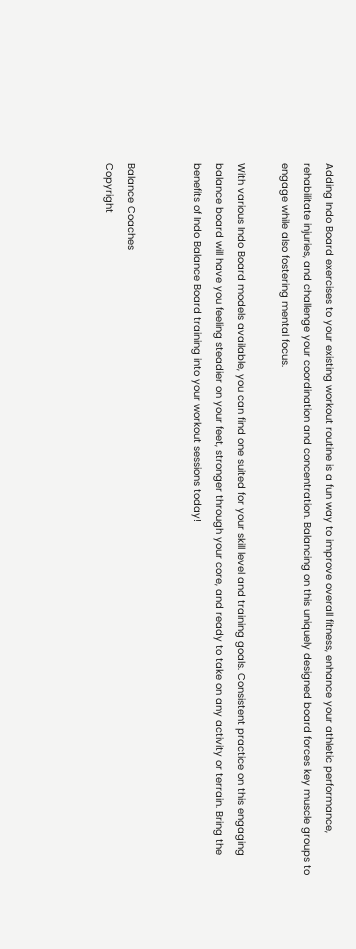Adding Indo Board exercises to your existing workout routine is a fun way to improve overall fitness, enhance your athletic performance, rehabilitate injuries, and challenge your coordination and concentration. Balancing on this uniquely designed board forces key muscle groups to engage while also fostering mental focus.

With various Indo Board models available, you can find one suited for your skill level and training goals. Consistent practice on this engaging balance board will have you feeling steadier on your feet, stronger through your core, and ready to take on any activity or terrain. Bring the benefits of Indo Balance Board training into your workout sessions today!


Balance Coaches
Copyright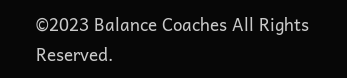©2023 Balance Coaches All Rights Reserved.